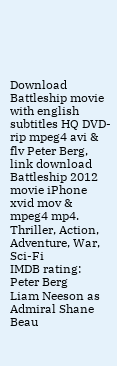Download Battleship movie with english subtitles HQ DVD-rip mpeg4 avi & flv Peter Berg, link download Battleship 2012 movie iPhone xvid mov & mpeg4 mp4.
Thriller, Action, Adventure, War, Sci-Fi
IMDB rating:
Peter Berg
Liam Neeson as Admiral Shane
Beau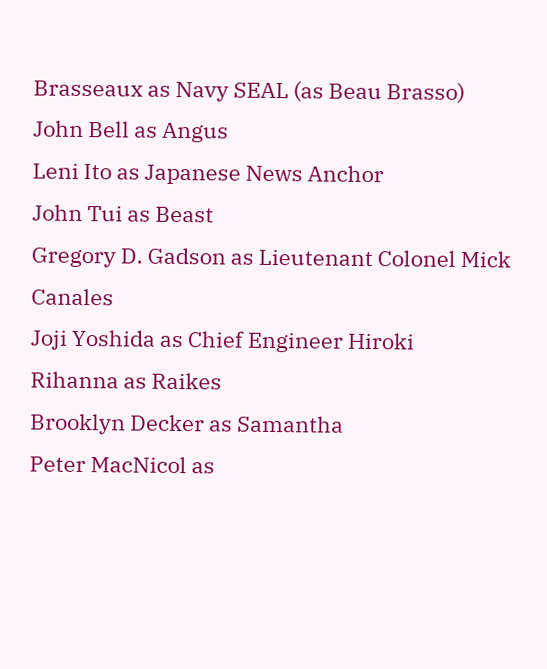Brasseaux as Navy SEAL (as Beau Brasso)
John Bell as Angus
Leni Ito as Japanese News Anchor
John Tui as Beast
Gregory D. Gadson as Lieutenant Colonel Mick Canales
Joji Yoshida as Chief Engineer Hiroki
Rihanna as Raikes
Brooklyn Decker as Samantha
Peter MacNicol as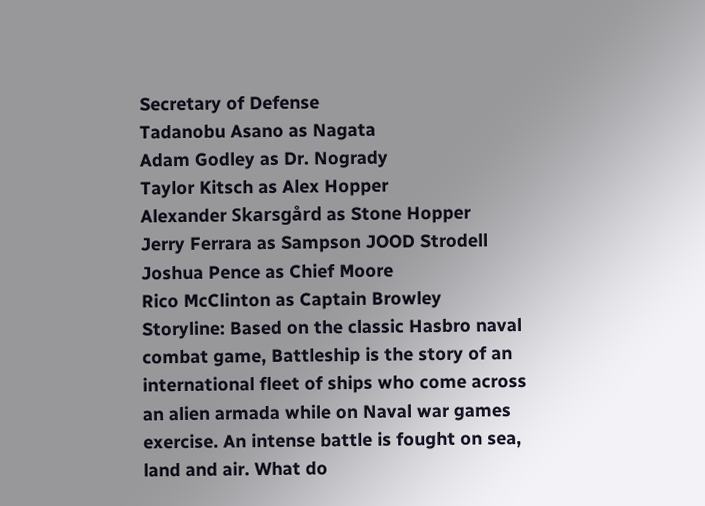Secretary of Defense
Tadanobu Asano as Nagata
Adam Godley as Dr. Nogrady
Taylor Kitsch as Alex Hopper
Alexander Skarsgård as Stone Hopper
Jerry Ferrara as Sampson JOOD Strodell
Joshua Pence as Chief Moore
Rico McClinton as Captain Browley
Storyline: Based on the classic Hasbro naval combat game, Battleship is the story of an international fleet of ships who come across an alien armada while on Naval war games exercise. An intense battle is fought on sea, land and air. What do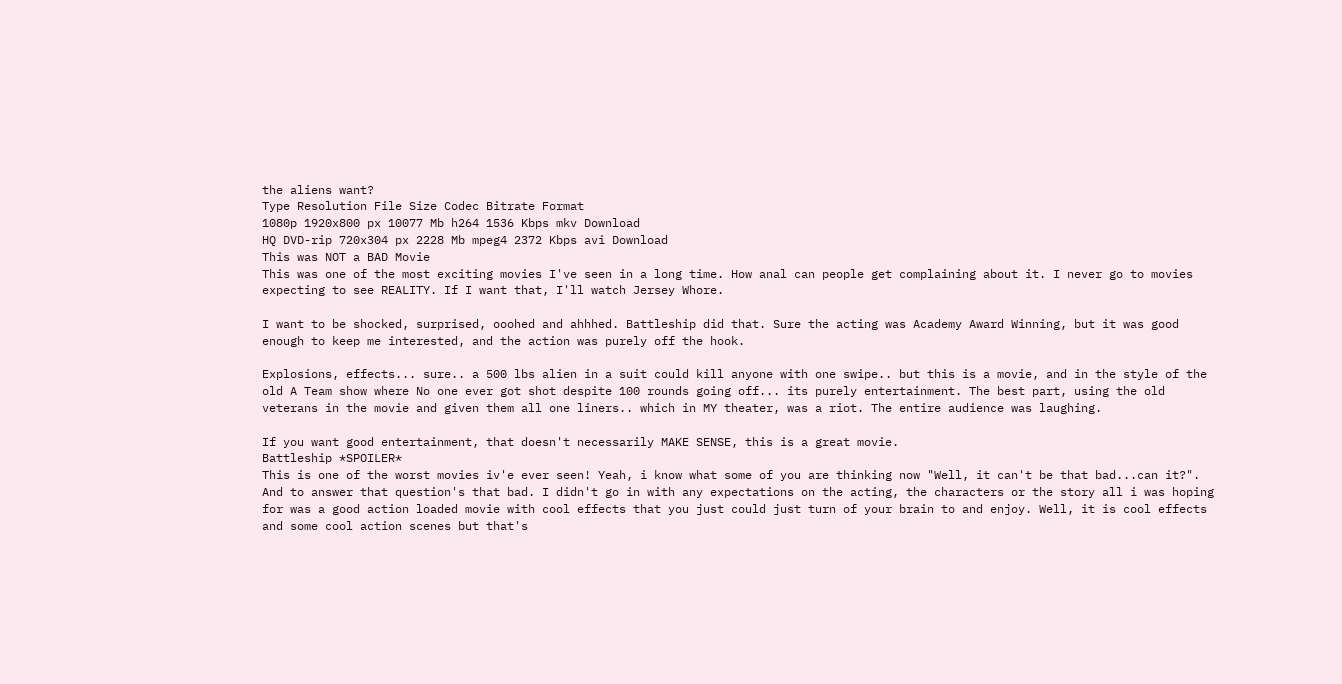the aliens want?
Type Resolution File Size Codec Bitrate Format
1080p 1920x800 px 10077 Mb h264 1536 Kbps mkv Download
HQ DVD-rip 720x304 px 2228 Mb mpeg4 2372 Kbps avi Download
This was NOT a BAD Movie
This was one of the most exciting movies I've seen in a long time. How anal can people get complaining about it. I never go to movies expecting to see REALITY. If I want that, I'll watch Jersey Whore.

I want to be shocked, surprised, ooohed and ahhhed. Battleship did that. Sure the acting was Academy Award Winning, but it was good enough to keep me interested, and the action was purely off the hook.

Explosions, effects... sure.. a 500 lbs alien in a suit could kill anyone with one swipe.. but this is a movie, and in the style of the old A Team show where No one ever got shot despite 100 rounds going off... its purely entertainment. The best part, using the old veterans in the movie and given them all one liners.. which in MY theater, was a riot. The entire audience was laughing.

If you want good entertainment, that doesn't necessarily MAKE SENSE, this is a great movie.
Battleship *SPOILER*
This is one of the worst movies iv'e ever seen! Yeah, i know what some of you are thinking now "Well, it can't be that bad...can it?". And to answer that question's that bad. I didn't go in with any expectations on the acting, the characters or the story all i was hoping for was a good action loaded movie with cool effects that you just could just turn of your brain to and enjoy. Well, it is cool effects and some cool action scenes but that's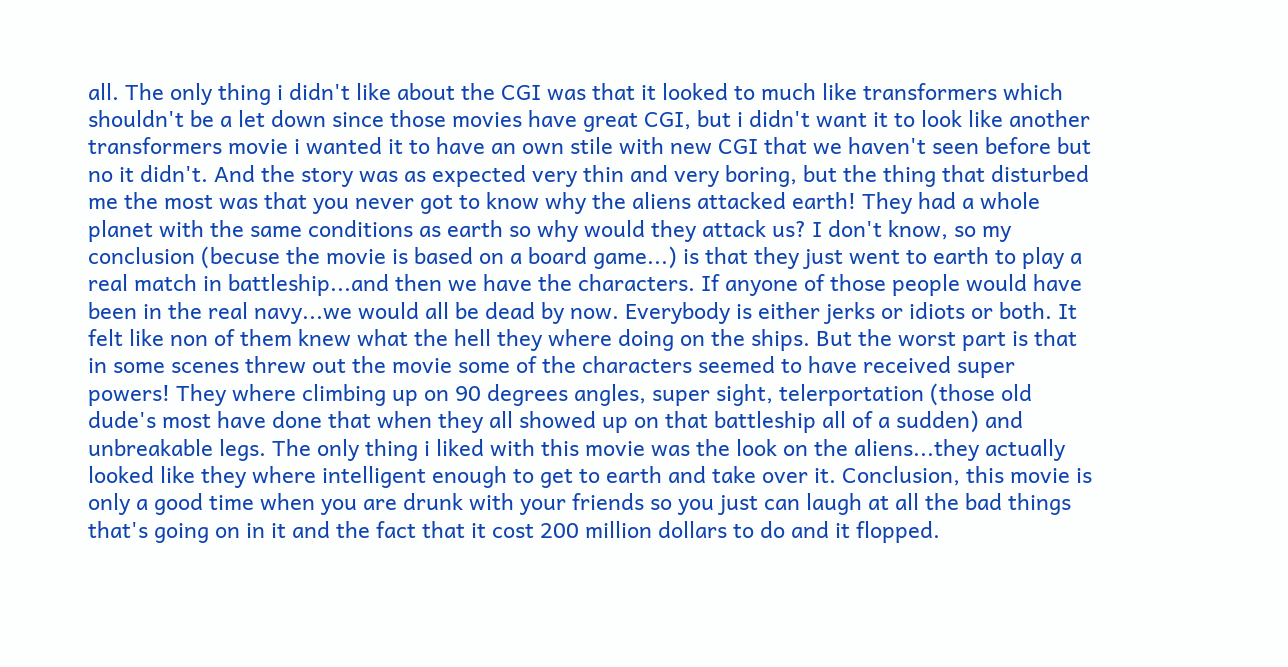all. The only thing i didn't like about the CGI was that it looked to much like transformers which shouldn't be a let down since those movies have great CGI, but i didn't want it to look like another transformers movie i wanted it to have an own stile with new CGI that we haven't seen before but no it didn't. And the story was as expected very thin and very boring, but the thing that disturbed me the most was that you never got to know why the aliens attacked earth! They had a whole planet with the same conditions as earth so why would they attack us? I don't know, so my conclusion (becuse the movie is based on a board game...) is that they just went to earth to play a real match in battleship...and then we have the characters. If anyone of those people would have been in the real navy...we would all be dead by now. Everybody is either jerks or idiots or both. It felt like non of them knew what the hell they where doing on the ships. But the worst part is that in some scenes threw out the movie some of the characters seemed to have received super powers! They where climbing up on 90 degrees angles, super sight, telerportation (those old dude's most have done that when they all showed up on that battleship all of a sudden) and unbreakable legs. The only thing i liked with this movie was the look on the aliens...they actually looked like they where intelligent enough to get to earth and take over it. Conclusion, this movie is only a good time when you are drunk with your friends so you just can laugh at all the bad things that's going on in it and the fact that it cost 200 million dollars to do and it flopped.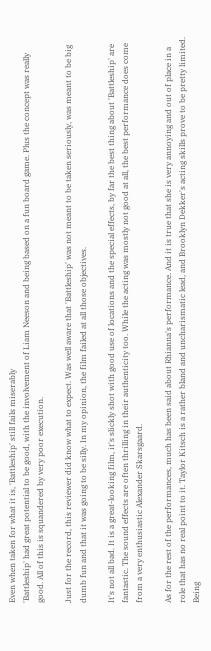Even when taken for what it is, 'Battleship' still fails miserably
'Battleship' had great potential to be good, with the involvement of Liam Neeson and being based on a fun board game. Plus the concept was really good. All of this is squandered by very poor execution.

Just for the record, this reviewer did know what to expect. Was well aware that 'Battleship' was not meant to be taken seriously, was meant to be big dumb fun and that it was going to be silly. In my opinion, the film failed at all those objectives.

It's not all bad. It is a great-looking film, it's slickly shot with good use of locations and the special effects, by far the best thing about 'Battleship' are fantastic. The sound effects are often thrilling in their authenticity too. While the acting was mostly not good at all, the best performance does come from a very enthusiastic Alexander Skarsgaard.

As for the rest of the performances, much has been said about Rhianna's performance. And it is true that she is very annoying and out of place in a role that has no real point to it. Taylor Kitsch is a rather bland and uncharismatic lead, and Brooklyn Dekker's acting skills prove to be pretty limited. Being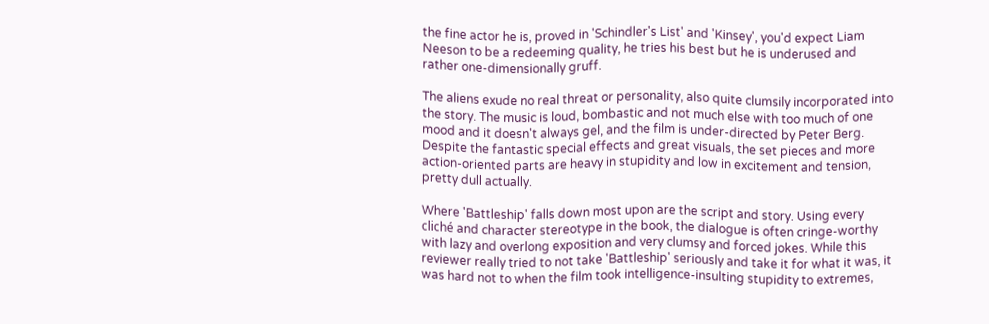the fine actor he is, proved in 'Schindler's List' and 'Kinsey', you'd expect Liam Neeson to be a redeeming quality, he tries his best but he is underused and rather one-dimensionally gruff.

The aliens exude no real threat or personality, also quite clumsily incorporated into the story. The music is loud, bombastic and not much else with too much of one mood and it doesn't always gel, and the film is under-directed by Peter Berg. Despite the fantastic special effects and great visuals, the set pieces and more action-oriented parts are heavy in stupidity and low in excitement and tension, pretty dull actually.

Where 'Battleship' falls down most upon are the script and story. Using every cliché and character stereotype in the book, the dialogue is often cringe-worthy with lazy and overlong exposition and very clumsy and forced jokes. While this reviewer really tried to not take 'Battleship' seriously and take it for what it was, it was hard not to when the film took intelligence-insulting stupidity to extremes,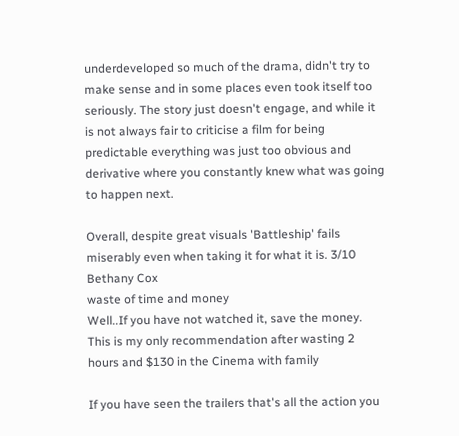underdeveloped so much of the drama, didn't try to make sense and in some places even took itself too seriously. The story just doesn't engage, and while it is not always fair to criticise a film for being predictable everything was just too obvious and derivative where you constantly knew what was going to happen next.

Overall, despite great visuals 'Battleship' fails miserably even when taking it for what it is. 3/10 Bethany Cox
waste of time and money
Well..If you have not watched it, save the money. This is my only recommendation after wasting 2 hours and $130 in the Cinema with family

If you have seen the trailers that's all the action you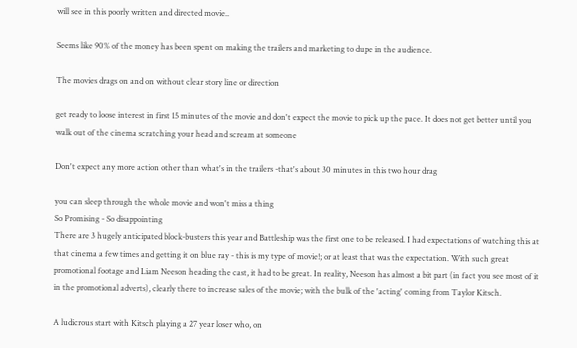will see in this poorly written and directed movie..

Seems like 90% of the money has been spent on making the trailers and marketing to dupe in the audience.

The movies drags on and on without clear story line or direction

get ready to loose interest in first 15 minutes of the movie and don't expect the movie to pick up the pace. It does not get better until you walk out of the cinema scratching your head and scream at someone

Don't expect any more action other than what's in the trailers -that's about 30 minutes in this two hour drag

you can sleep through the whole movie and won't miss a thing
So Promising - So disappointing
There are 3 hugely anticipated block-busters this year and Battleship was the first one to be released. I had expectations of watching this at that cinema a few times and getting it on blue ray - this is my type of movie!; or at least that was the expectation. With such great promotional footage and Liam Neeson heading the cast, it had to be great. In reality, Neeson has almost a bit part (in fact you see most of it in the promotional adverts), clearly there to increase sales of the movie; with the bulk of the 'acting' coming from Taylor Kitsch.

A ludicrous start with Kitsch playing a 27 year loser who, on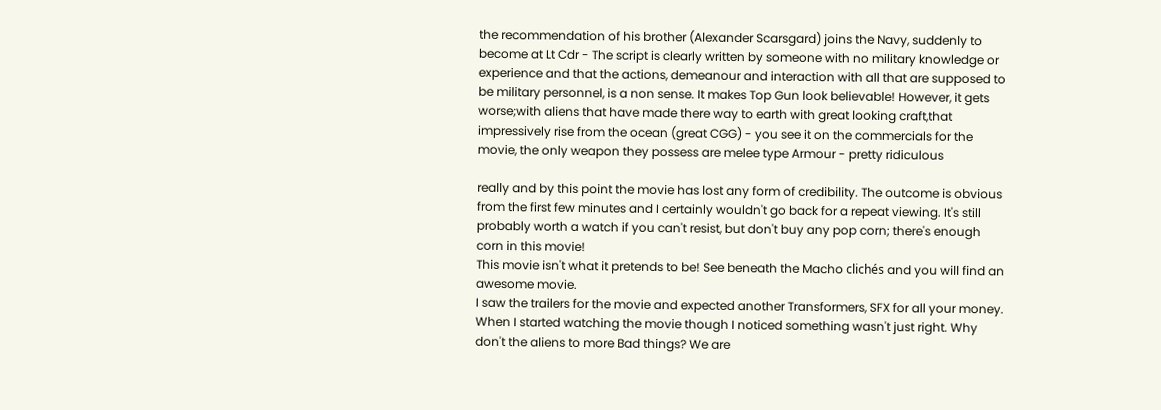the recommendation of his brother (Alexander Scarsgard) joins the Navy, suddenly to become at Lt Cdr - The script is clearly written by someone with no military knowledge or experience and that the actions, demeanour and interaction with all that are supposed to be military personnel, is a non sense. It makes Top Gun look believable! However, it gets worse;with aliens that have made there way to earth with great looking craft,that impressively rise from the ocean (great CGG) - you see it on the commercials for the movie, the only weapon they possess are melee type Armour - pretty ridiculous

really and by this point the movie has lost any form of credibility. The outcome is obvious from the first few minutes and I certainly wouldn't go back for a repeat viewing. It's still probably worth a watch if you can't resist, but don't buy any pop corn; there's enough corn in this movie!
This movie isn't what it pretends to be! See beneath the Macho clichés and you will find an awesome movie.
I saw the trailers for the movie and expected another Transformers, SFX for all your money. When I started watching the movie though I noticed something wasn't just right. Why don't the aliens to more Bad things? We are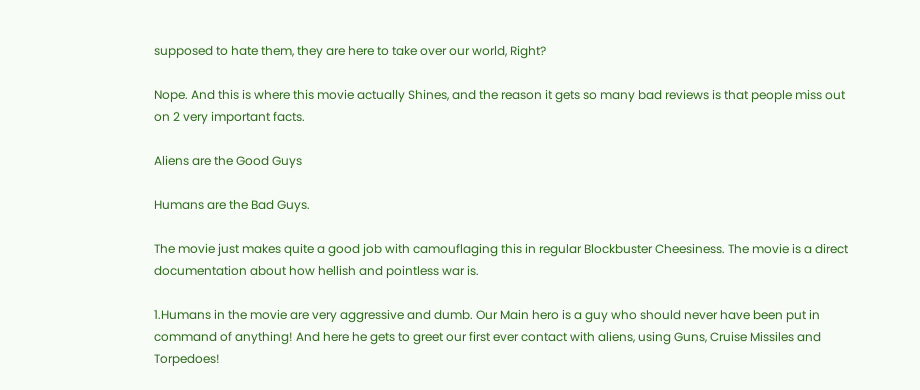supposed to hate them, they are here to take over our world, Right?

Nope. And this is where this movie actually Shines, and the reason it gets so many bad reviews is that people miss out on 2 very important facts.

Aliens are the Good Guys

Humans are the Bad Guys.

The movie just makes quite a good job with camouflaging this in regular Blockbuster Cheesiness. The movie is a direct documentation about how hellish and pointless war is.

1.Humans in the movie are very aggressive and dumb. Our Main hero is a guy who should never have been put in command of anything! And here he gets to greet our first ever contact with aliens, using Guns, Cruise Missiles and Torpedoes!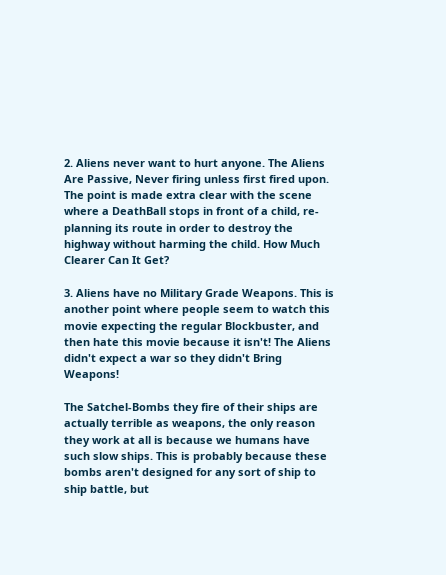2. Aliens never want to hurt anyone. The Aliens Are Passive, Never firing unless first fired upon. The point is made extra clear with the scene where a DeathBall stops in front of a child, re-planning its route in order to destroy the highway without harming the child. How Much Clearer Can It Get?

3. Aliens have no Military Grade Weapons. This is another point where people seem to watch this movie expecting the regular Blockbuster, and then hate this movie because it isn't! The Aliens didn't expect a war so they didn't Bring Weapons!

The Satchel-Bombs they fire of their ships are actually terrible as weapons, the only reason they work at all is because we humans have such slow ships. This is probably because these bombs aren't designed for any sort of ship to ship battle, but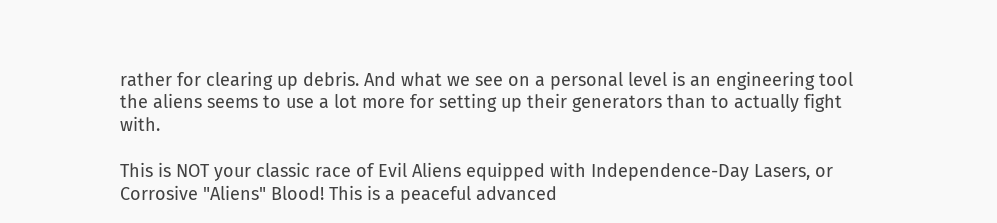rather for clearing up debris. And what we see on a personal level is an engineering tool the aliens seems to use a lot more for setting up their generators than to actually fight with.

This is NOT your classic race of Evil Aliens equipped with Independence-Day Lasers, or Corrosive "Aliens" Blood! This is a peaceful advanced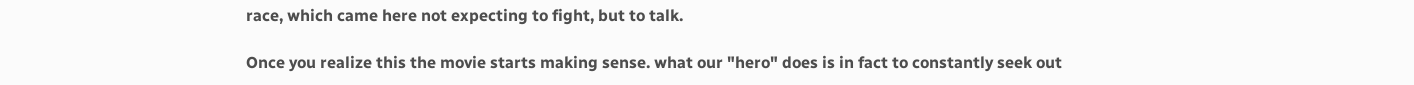race, which came here not expecting to fight, but to talk.

Once you realize this the movie starts making sense. what our "hero" does is in fact to constantly seek out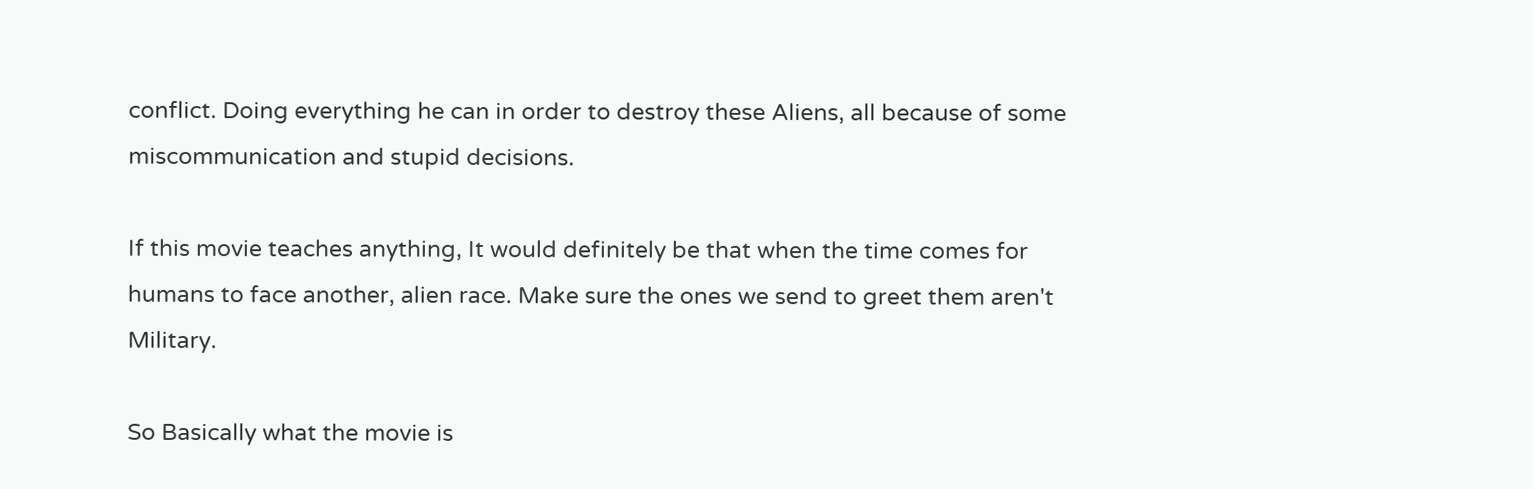conflict. Doing everything he can in order to destroy these Aliens, all because of some miscommunication and stupid decisions.

If this movie teaches anything, It would definitely be that when the time comes for humans to face another, alien race. Make sure the ones we send to greet them aren't Military.

So Basically what the movie is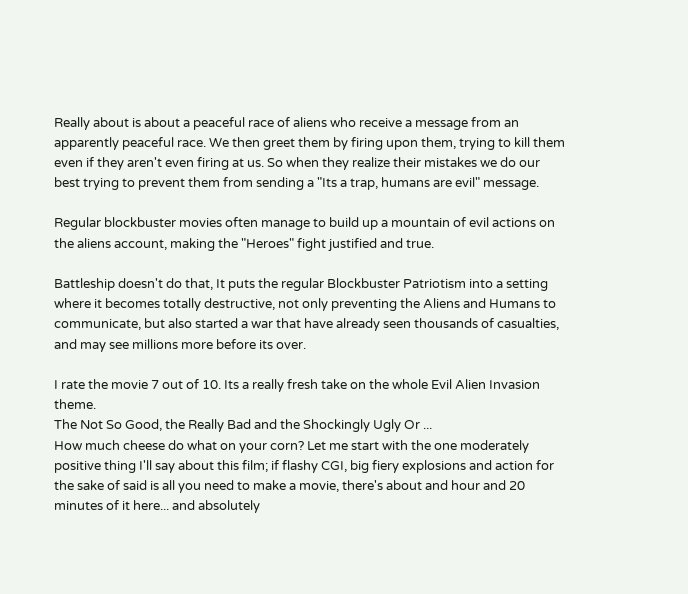Really about is about a peaceful race of aliens who receive a message from an apparently peaceful race. We then greet them by firing upon them, trying to kill them even if they aren't even firing at us. So when they realize their mistakes we do our best trying to prevent them from sending a "Its a trap, humans are evil" message.

Regular blockbuster movies often manage to build up a mountain of evil actions on the aliens account, making the "Heroes" fight justified and true.

Battleship doesn't do that, It puts the regular Blockbuster Patriotism into a setting where it becomes totally destructive, not only preventing the Aliens and Humans to communicate, but also started a war that have already seen thousands of casualties, and may see millions more before its over.

I rate the movie 7 out of 10. Its a really fresh take on the whole Evil Alien Invasion theme.
The Not So Good, the Really Bad and the Shockingly Ugly Or ...
How much cheese do what on your corn? Let me start with the one moderately positive thing I'll say about this film; if flashy CGI, big fiery explosions and action for the sake of said is all you need to make a movie, there's about and hour and 20 minutes of it here... and absolutely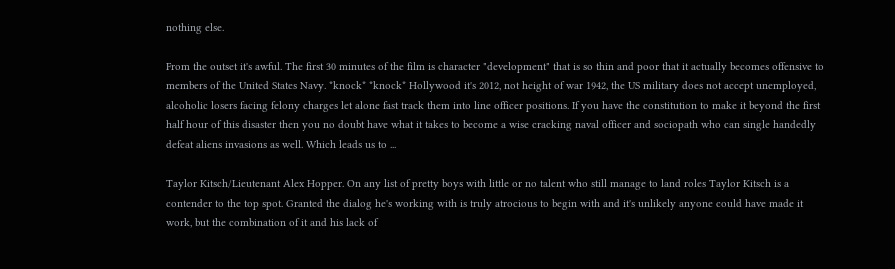nothing else.

From the outset it's awful. The first 30 minutes of the film is character "development" that is so thin and poor that it actually becomes offensive to members of the United States Navy. *knock* *knock* Hollywood it's 2012, not height of war 1942, the US military does not accept unemployed, alcoholic losers facing felony charges let alone fast track them into line officer positions. If you have the constitution to make it beyond the first half hour of this disaster then you no doubt have what it takes to become a wise cracking naval officer and sociopath who can single handedly defeat aliens invasions as well. Which leads us to ...

Taylor Kitsch/Lieutenant Alex Hopper. On any list of pretty boys with little or no talent who still manage to land roles Taylor Kitsch is a contender to the top spot. Granted the dialog he's working with is truly atrocious to begin with and it's unlikely anyone could have made it work, but the combination of it and his lack of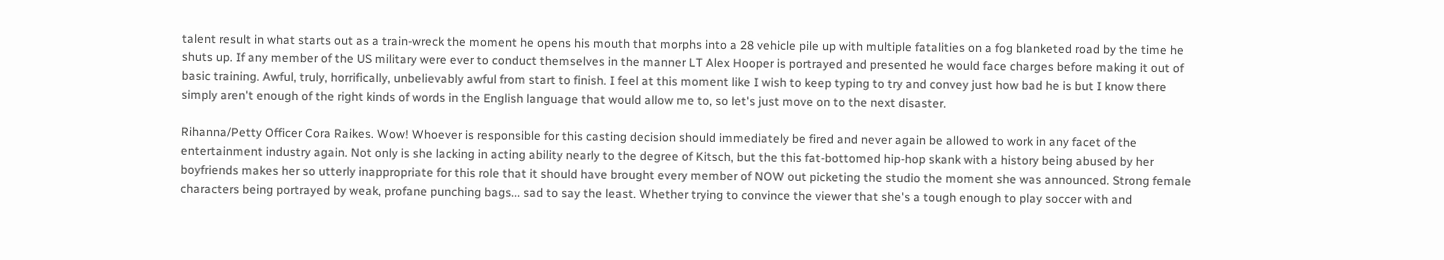talent result in what starts out as a train-wreck the moment he opens his mouth that morphs into a 28 vehicle pile up with multiple fatalities on a fog blanketed road by the time he shuts up. If any member of the US military were ever to conduct themselves in the manner LT Alex Hooper is portrayed and presented he would face charges before making it out of basic training. Awful, truly, horrifically, unbelievably awful from start to finish. I feel at this moment like I wish to keep typing to try and convey just how bad he is but I know there simply aren't enough of the right kinds of words in the English language that would allow me to, so let's just move on to the next disaster.

Rihanna/Petty Officer Cora Raikes. Wow! Whoever is responsible for this casting decision should immediately be fired and never again be allowed to work in any facet of the entertainment industry again. Not only is she lacking in acting ability nearly to the degree of Kitsch, but the this fat-bottomed hip-hop skank with a history being abused by her boyfriends makes her so utterly inappropriate for this role that it should have brought every member of NOW out picketing the studio the moment she was announced. Strong female characters being portrayed by weak, profane punching bags... sad to say the least. Whether trying to convince the viewer that she's a tough enough to play soccer with and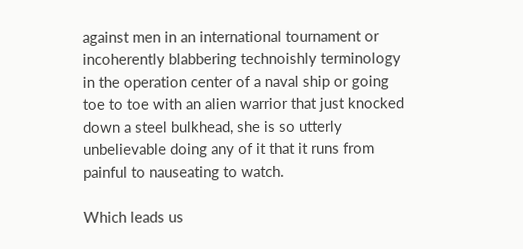against men in an international tournament or incoherently blabbering technoishly terminology in the operation center of a naval ship or going toe to toe with an alien warrior that just knocked down a steel bulkhead, she is so utterly unbelievable doing any of it that it runs from painful to nauseating to watch.

Which leads us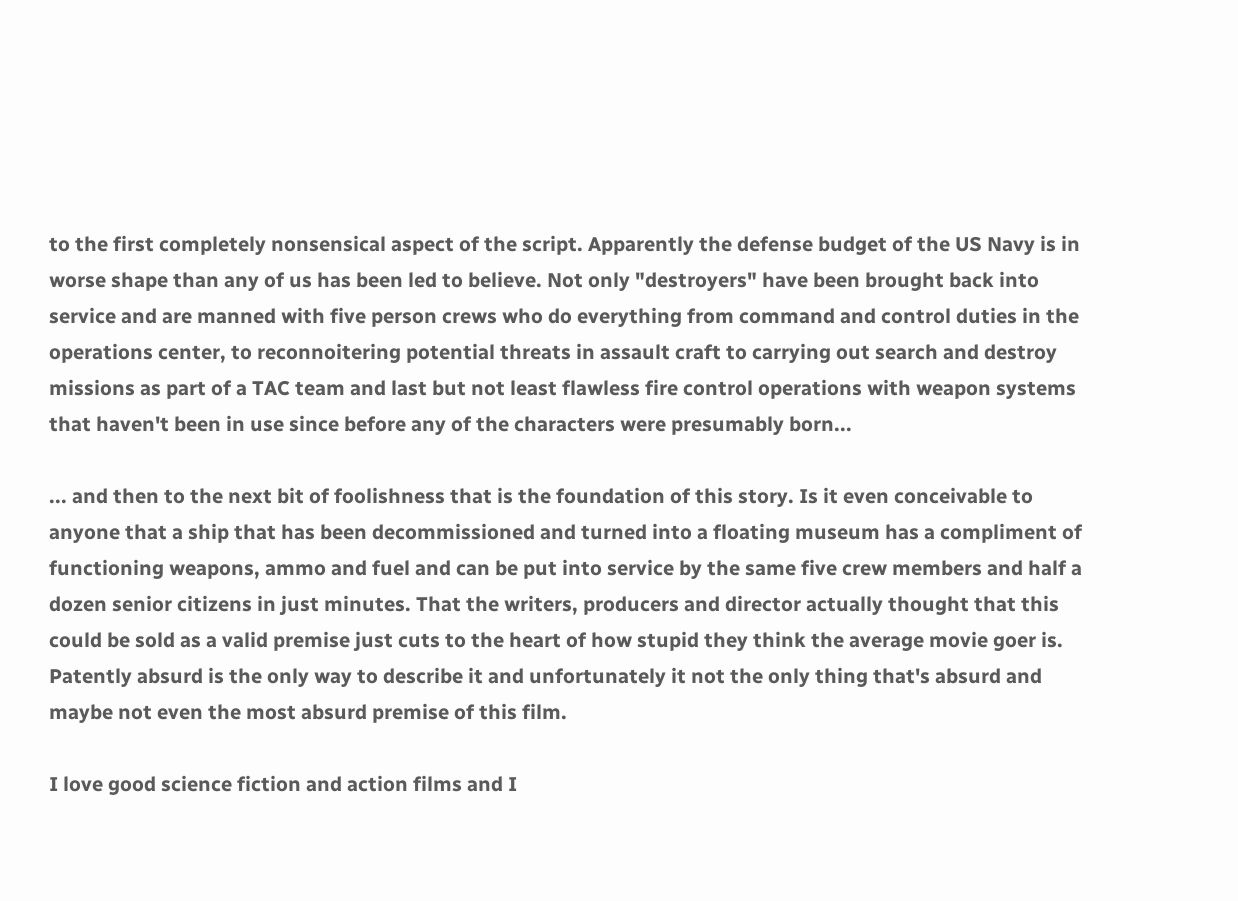to the first completely nonsensical aspect of the script. Apparently the defense budget of the US Navy is in worse shape than any of us has been led to believe. Not only "destroyers" have been brought back into service and are manned with five person crews who do everything from command and control duties in the operations center, to reconnoitering potential threats in assault craft to carrying out search and destroy missions as part of a TAC team and last but not least flawless fire control operations with weapon systems that haven't been in use since before any of the characters were presumably born...

... and then to the next bit of foolishness that is the foundation of this story. Is it even conceivable to anyone that a ship that has been decommissioned and turned into a floating museum has a compliment of functioning weapons, ammo and fuel and can be put into service by the same five crew members and half a dozen senior citizens in just minutes. That the writers, producers and director actually thought that this could be sold as a valid premise just cuts to the heart of how stupid they think the average movie goer is. Patently absurd is the only way to describe it and unfortunately it not the only thing that's absurd and maybe not even the most absurd premise of this film.

I love good science fiction and action films and I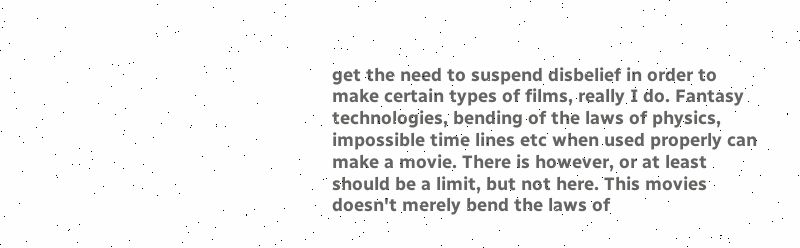get the need to suspend disbelief in order to make certain types of films, really I do. Fantasy technologies, bending of the laws of physics, impossible time lines etc when used properly can make a movie. There is however, or at least should be a limit, but not here. This movies doesn't merely bend the laws of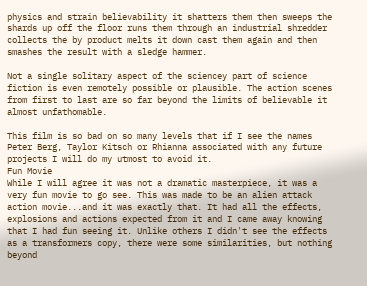physics and strain believability it shatters them then sweeps the shards up off the floor runs them through an industrial shredder collects the by product melts it down cast them again and then smashes the result with a sledge hammer.

Not a single solitary aspect of the sciencey part of science fiction is even remotely possible or plausible. The action scenes from first to last are so far beyond the limits of believable it almost unfathomable.

This film is so bad on so many levels that if I see the names Peter Berg, Taylor Kitsch or Rhianna associated with any future projects I will do my utmost to avoid it.
Fun Movie
While I will agree it was not a dramatic masterpiece, it was a very fun movie to go see. This was made to be an alien attack action movie...and it was exactly that. It had all the effects, explosions and actions expected from it and I came away knowing that I had fun seeing it. Unlike others I didn't see the effects as a transformers copy, there were some similarities, but nothing beyond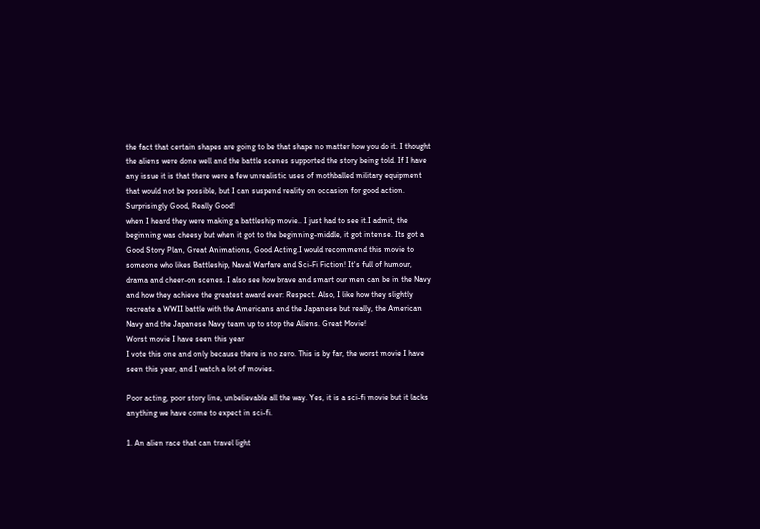the fact that certain shapes are going to be that shape no matter how you do it. I thought the aliens were done well and the battle scenes supported the story being told. If I have any issue it is that there were a few unrealistic uses of mothballed military equipment that would not be possible, but I can suspend reality on occasion for good action.
Surprisingly Good, Really Good!
when I heard they were making a battleship movie.. I just had to see it.I admit, the beginning was cheesy but when it got to the beginning-middle, it got intense. Its got a Good Story Plan, Great Animations, Good Acting.I would recommend this movie to someone who likes Battleship, Naval Warfare and Sci-Fi Fiction! It's full of humour, drama and cheer-on scenes. I also see how brave and smart our men can be in the Navy and how they achieve the greatest award ever: Respect. Also, I like how they slightly recreate a WWII battle with the Americans and the Japanese but really, the American Navy and the Japanese Navy team up to stop the Aliens. Great Movie!
Worst movie I have seen this year
I vote this one and only because there is no zero. This is by far, the worst movie I have seen this year, and I watch a lot of movies.

Poor acting, poor story line, unbelievable all the way. Yes, it is a sci-fi movie but it lacks anything we have come to expect in sci-fi.

1. An alien race that can travel light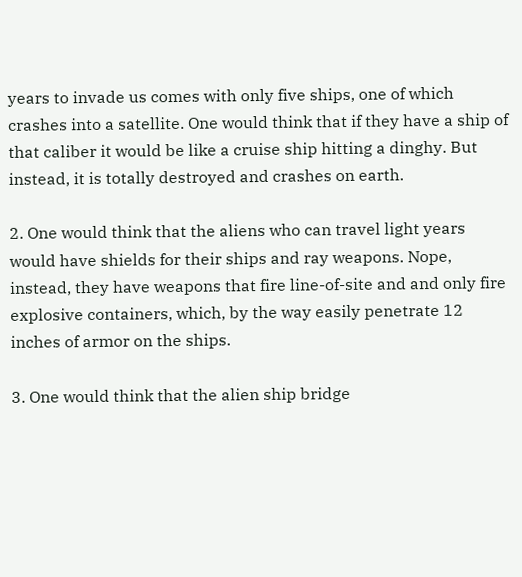years to invade us comes with only five ships, one of which crashes into a satellite. One would think that if they have a ship of that caliber it would be like a cruise ship hitting a dinghy. But instead, it is totally destroyed and crashes on earth.

2. One would think that the aliens who can travel light years would have shields for their ships and ray weapons. Nope, instead, they have weapons that fire line-of-site and and only fire explosive containers, which, by the way easily penetrate 12 inches of armor on the ships.

3. One would think that the alien ship bridge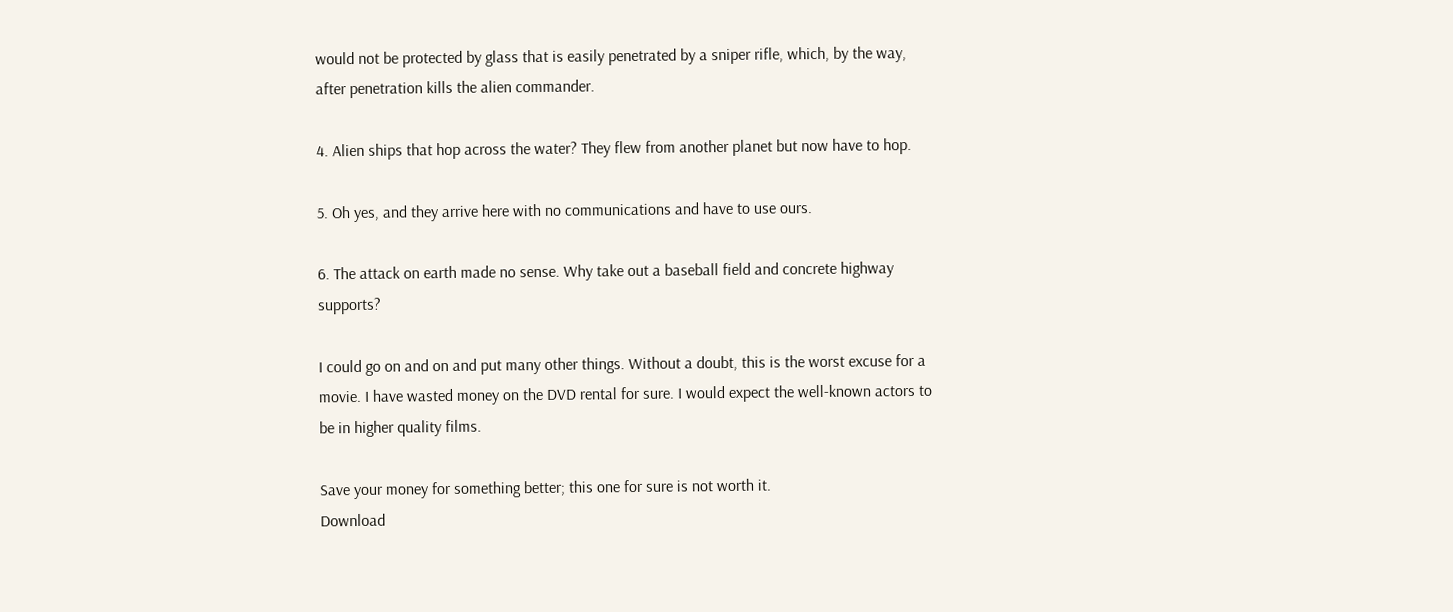would not be protected by glass that is easily penetrated by a sniper rifle, which, by the way, after penetration kills the alien commander.

4. Alien ships that hop across the water? They flew from another planet but now have to hop.

5. Oh yes, and they arrive here with no communications and have to use ours.

6. The attack on earth made no sense. Why take out a baseball field and concrete highway supports?

I could go on and on and put many other things. Without a doubt, this is the worst excuse for a movie. I have wasted money on the DVD rental for sure. I would expect the well-known actors to be in higher quality films.

Save your money for something better; this one for sure is not worth it.
Download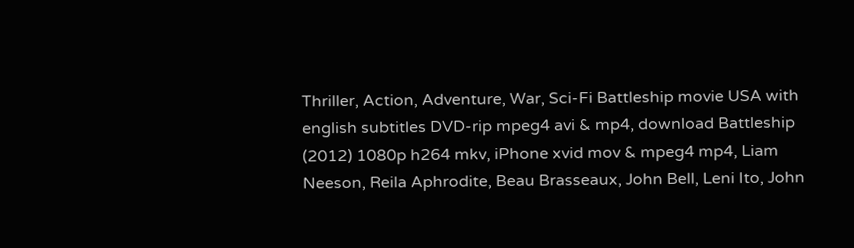Thriller, Action, Adventure, War, Sci-Fi Battleship movie USA with english subtitles DVD-rip mpeg4 avi & mp4, download Battleship (2012) 1080p h264 mkv, iPhone xvid mov & mpeg4 mp4, Liam Neeson, Reila Aphrodite, Beau Brasseaux, John Bell, Leni Ito, John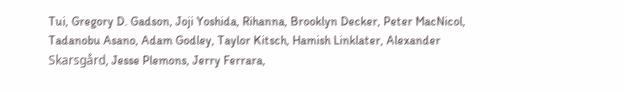Tui, Gregory D. Gadson, Joji Yoshida, Rihanna, Brooklyn Decker, Peter MacNicol, Tadanobu Asano, Adam Godley, Taylor Kitsch, Hamish Linklater, Alexander Skarsgård, Jesse Plemons, Jerry Ferrara,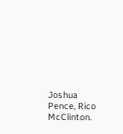Joshua Pence, Rico McClinton.